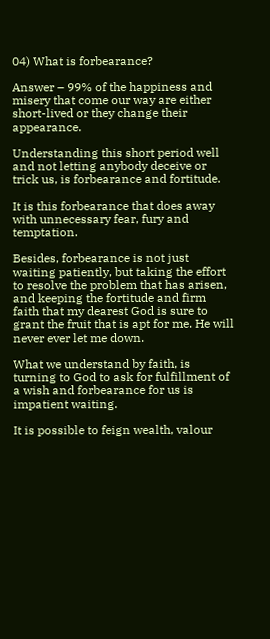04) What is forbearance?

Answer – 99% of the happiness and misery that come our way are either short-lived or they change their appearance.

Understanding this short period well and not letting anybody deceive or trick us, is forbearance and fortitude.

It is this forbearance that does away with unnecessary fear, fury and temptation.

Besides, forbearance is not just waiting patiently, but taking the effort to resolve the problem that has arisen, and keeping the fortitude and firm faith that my dearest God is sure to grant the fruit that is apt for me. He will never ever let me down.

What we understand by faith, is turning to God to ask for fulfillment of a wish and forbearance for us is impatient waiting.

It is possible to feign wealth, valour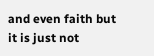and even faith but it is just not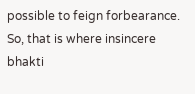possible to feign forbearance. So, that is where insincere bhakti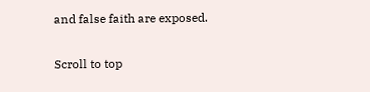and false faith are exposed.

Scroll to top